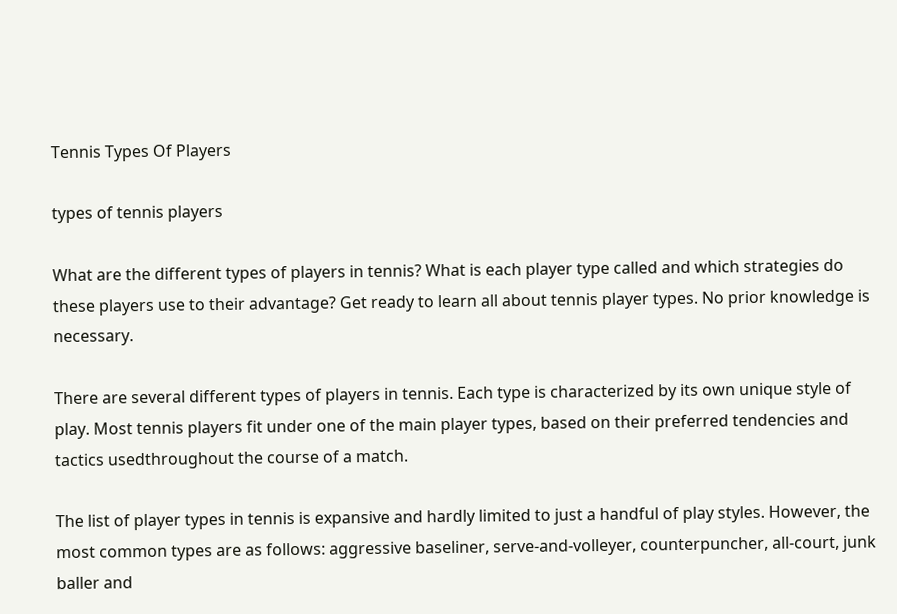Tennis Types Of Players

types of tennis players

What are the different types of players in tennis? What is each player type called and which strategies do these players use to their advantage? Get ready to learn all about tennis player types. No prior knowledge is necessary.

There are several different types of players in tennis. Each type is characterized by its own unique style of play. Most tennis players fit under one of the main player types, based on their preferred tendencies and tactics usedthroughout the course of a match.

The list of player types in tennis is expansive and hardly limited to just a handful of play styles. However, the most common types are as follows: aggressive baseliner, serve-and-volleyer, counterpuncher, all-court, junk baller and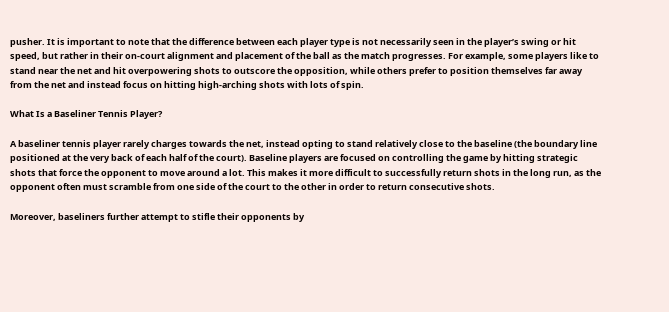pusher. It is important to note that the difference between each player type is not necessarily seen in the player’s swing or hit speed, but rather in their on-court alignment and placement of the ball as the match progresses. For example, some players like to stand near the net and hit overpowering shots to outscore the opposition, while others prefer to position themselves far away from the net and instead focus on hitting high-arching shots with lots of spin.

What Is a Baseliner Tennis Player?

A baseliner tennis player rarely charges towards the net, instead opting to stand relatively close to the baseline (the boundary line positioned at the very back of each half of the court). Baseline players are focused on controlling the game by hitting strategic shots that force the opponent to move around a lot. This makes it more difficult to successfully return shots in the long run, as the opponent often must scramble from one side of the court to the other in order to return consecutive shots.

Moreover, baseliners further attempt to stifle their opponents by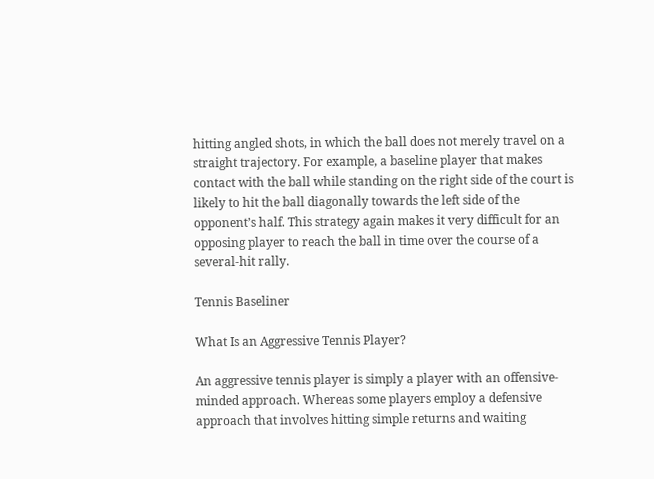hitting angled shots, in which the ball does not merely travel on a straight trajectory. For example, a baseline player that makes contact with the ball while standing on the right side of the court is likely to hit the ball diagonally towards the left side of the opponent’s half. This strategy again makes it very difficult for an opposing player to reach the ball in time over the course of a several-hit rally.

Tennis Baseliner

What Is an Aggressive Tennis Player?

An aggressive tennis player is simply a player with an offensive-minded approach. Whereas some players employ a defensive approach that involves hitting simple returns and waiting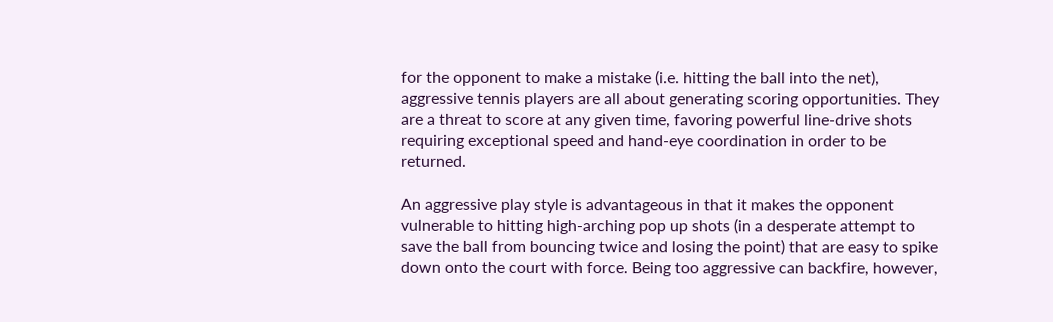for the opponent to make a mistake (i.e. hitting the ball into the net), aggressive tennis players are all about generating scoring opportunities. They are a threat to score at any given time, favoring powerful line-drive shots requiring exceptional speed and hand-eye coordination in order to be returned.

An aggressive play style is advantageous in that it makes the opponent vulnerable to hitting high-arching pop up shots (in a desperate attempt to save the ball from bouncing twice and losing the point) that are easy to spike down onto the court with force. Being too aggressive can backfire, however,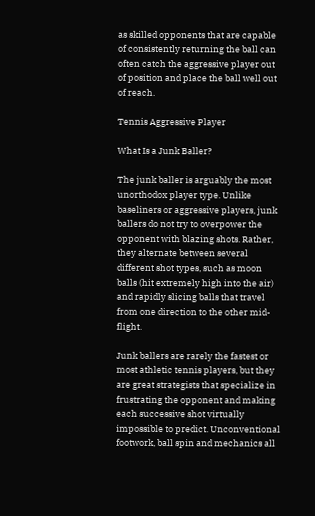as skilled opponents that are capable of consistently returning the ball can often catch the aggressive player out of position and place the ball well out of reach.

Tennis Aggressive Player

What Is a Junk Baller?

The junk baller is arguably the most unorthodox player type. Unlike baseliners or aggressive players, junk ballers do not try to overpower the opponent with blazing shots. Rather, they alternate between several different shot types, such as moon balls (hit extremely high into the air) and rapidly slicing balls that travel from one direction to the other mid-flight.

Junk ballers are rarely the fastest or most athletic tennis players, but they are great strategists that specialize in frustrating the opponent and making each successive shot virtually impossible to predict. Unconventional footwork, ball spin and mechanics all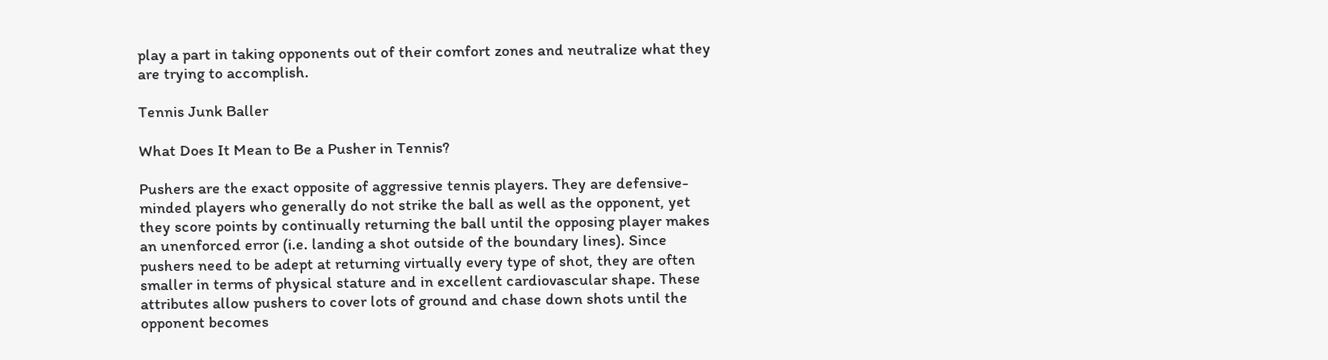play a part in taking opponents out of their comfort zones and neutralize what they are trying to accomplish.

Tennis Junk Baller

What Does It Mean to Be a Pusher in Tennis?

Pushers are the exact opposite of aggressive tennis players. They are defensive-minded players who generally do not strike the ball as well as the opponent, yet they score points by continually returning the ball until the opposing player makes an unenforced error (i.e. landing a shot outside of the boundary lines). Since pushers need to be adept at returning virtually every type of shot, they are often smaller in terms of physical stature and in excellent cardiovascular shape. These attributes allow pushers to cover lots of ground and chase down shots until the opponent becomes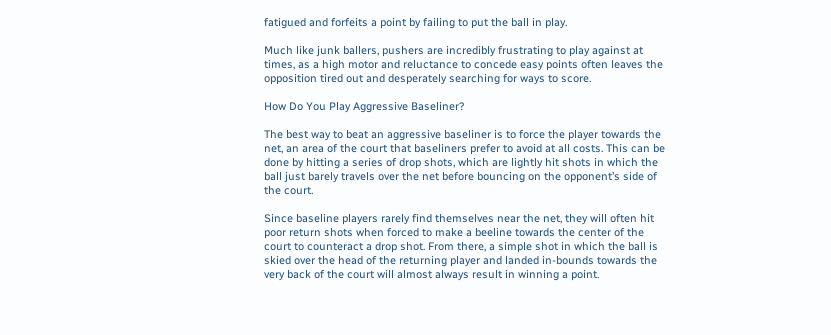fatigued and forfeits a point by failing to put the ball in play.

Much like junk ballers, pushers are incredibly frustrating to play against at times, as a high motor and reluctance to concede easy points often leaves the opposition tired out and desperately searching for ways to score.

How Do You Play Aggressive Baseliner?

The best way to beat an aggressive baseliner is to force the player towards the net, an area of the court that baseliners prefer to avoid at all costs. This can be done by hitting a series of drop shots, which are lightly hit shots in which the ball just barely travels over the net before bouncing on the opponent’s side of the court.

Since baseline players rarely find themselves near the net, they will often hit poor return shots when forced to make a beeline towards the center of the court to counteract a drop shot. From there, a simple shot in which the ball is skied over the head of the returning player and landed in-bounds towards the very back of the court will almost always result in winning a point.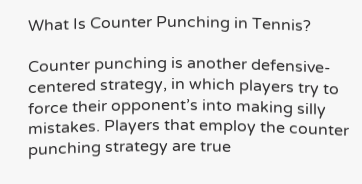What Is Counter Punching in Tennis?

Counter punching is another defensive-centered strategy, in which players try to force their opponent’s into making silly mistakes. Players that employ the counter punching strategy are true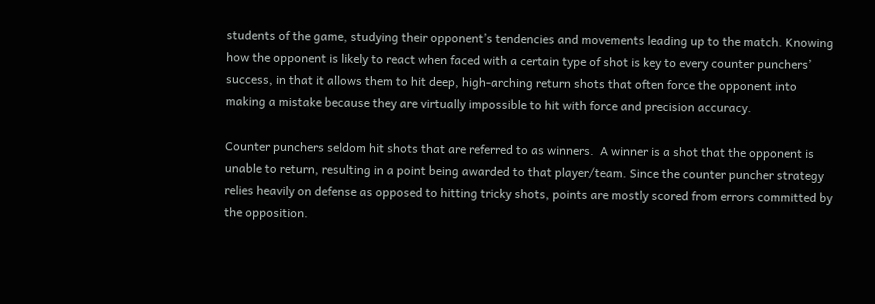students of the game, studying their opponent’s tendencies and movements leading up to the match. Knowing how the opponent is likely to react when faced with a certain type of shot is key to every counter punchers’ success, in that it allows them to hit deep, high-arching return shots that often force the opponent into making a mistake because they are virtually impossible to hit with force and precision accuracy.

Counter punchers seldom hit shots that are referred to as winners.  A winner is a shot that the opponent is unable to return, resulting in a point being awarded to that player/team. Since the counter puncher strategy relies heavily on defense as opposed to hitting tricky shots, points are mostly scored from errors committed by the opposition.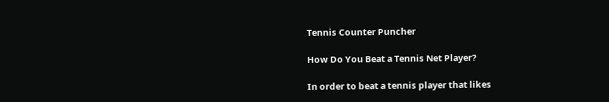Tennis Counter Puncher

How Do You Beat a Tennis Net Player?

In order to beat a tennis player that likes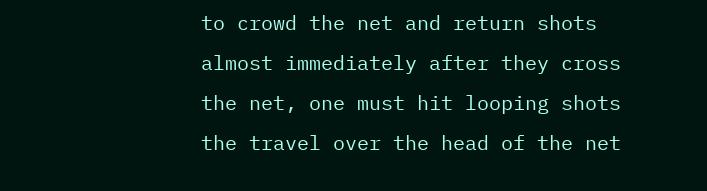to crowd the net and return shots almost immediately after they cross the net, one must hit looping shots the travel over the head of the net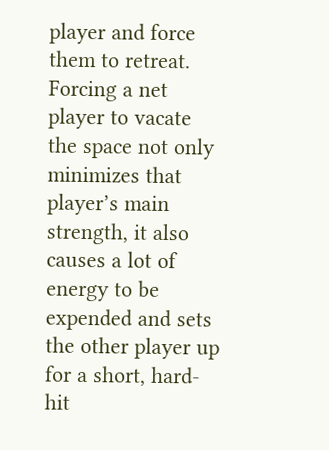player and force them to retreat. Forcing a net player to vacate the space not only minimizes that player’s main strength, it also causes a lot of energy to be expended and sets the other player up for a short, hard-hit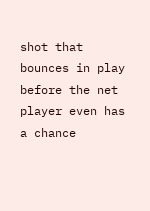shot that bounces in play before the net player even has a chance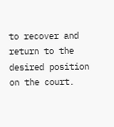to recover and return to the desired position on the court.